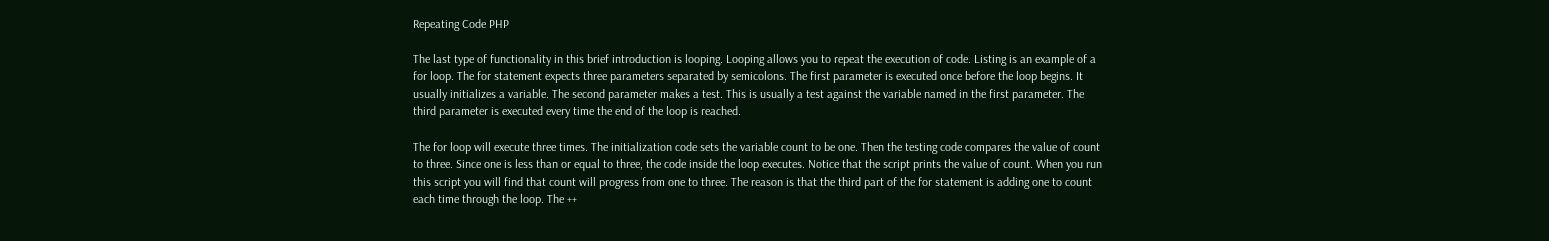Repeating Code PHP

The last type of functionality in this brief introduction is looping. Looping allows you to repeat the execution of code. Listing is an example of a for loop. The for statement expects three parameters separated by semicolons. The first parameter is executed once before the loop begins. It usually initializes a variable. The second parameter makes a test. This is usually a test against the variable named in the first parameter. The third parameter is executed every time the end of the loop is reached.

The for loop will execute three times. The initialization code sets the variable count to be one. Then the testing code compares the value of count to three. Since one is less than or equal to three, the code inside the loop executes. Notice that the script prints the value of count. When you run this script you will find that count will progress from one to three. The reason is that the third part of the for statement is adding one to count each time through the loop. The ++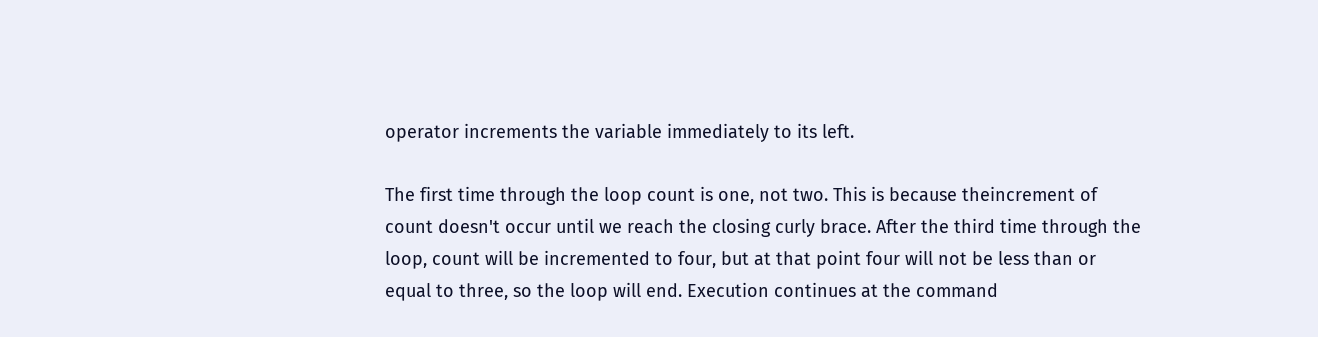operator increments the variable immediately to its left.

The first time through the loop count is one, not two. This is because theincrement of count doesn't occur until we reach the closing curly brace. After the third time through the loop, count will be incremented to four, but at that point four will not be less than or equal to three, so the loop will end. Execution continues at the command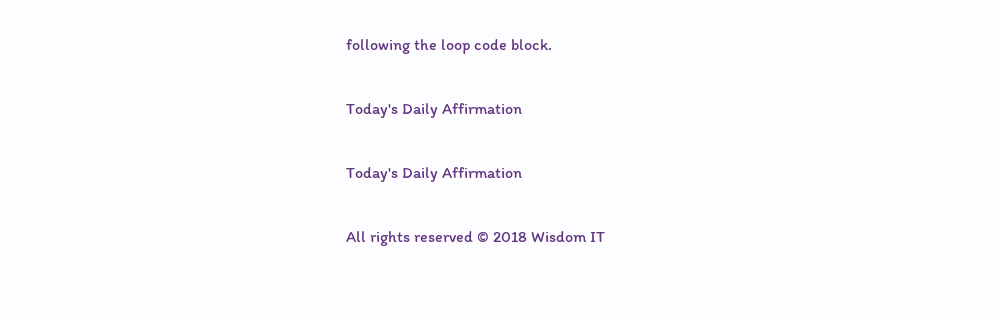following the loop code block.

Today's Daily Affirmation

Today's Daily Affirmation

All rights reserved © 2018 Wisdom IT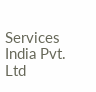Services India Pvt. Ltd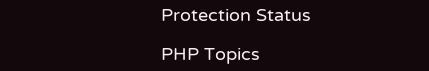Protection Status

PHP Topics